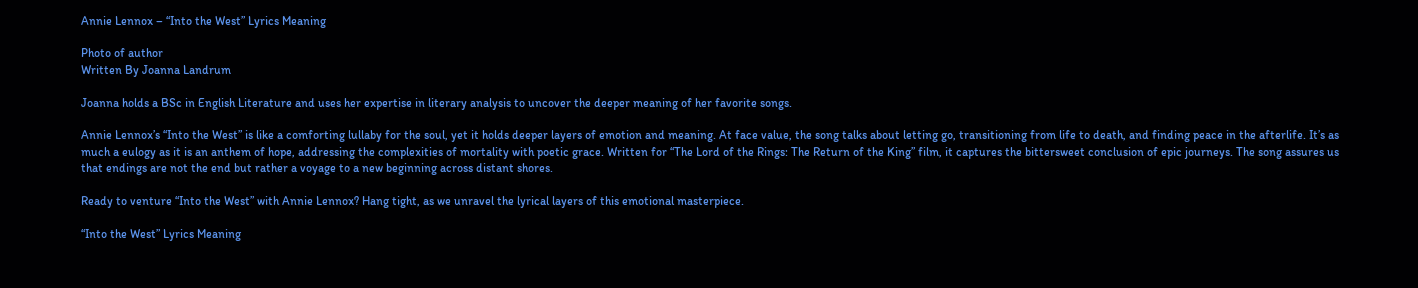Annie Lennox – “Into the West” Lyrics Meaning

Photo of author
Written By Joanna Landrum

Joanna holds a BSc in English Literature and uses her expertise in literary analysis to uncover the deeper meaning of her favorite songs.

Annie Lennox’s “Into the West” is like a comforting lullaby for the soul, yet it holds deeper layers of emotion and meaning. At face value, the song talks about letting go, transitioning from life to death, and finding peace in the afterlife. It’s as much a eulogy as it is an anthem of hope, addressing the complexities of mortality with poetic grace. Written for “The Lord of the Rings: The Return of the King” film, it captures the bittersweet conclusion of epic journeys. The song assures us that endings are not the end but rather a voyage to a new beginning across distant shores.

Ready to venture “Into the West” with Annie Lennox? Hang tight, as we unravel the lyrical layers of this emotional masterpiece.

“Into the West” Lyrics Meaning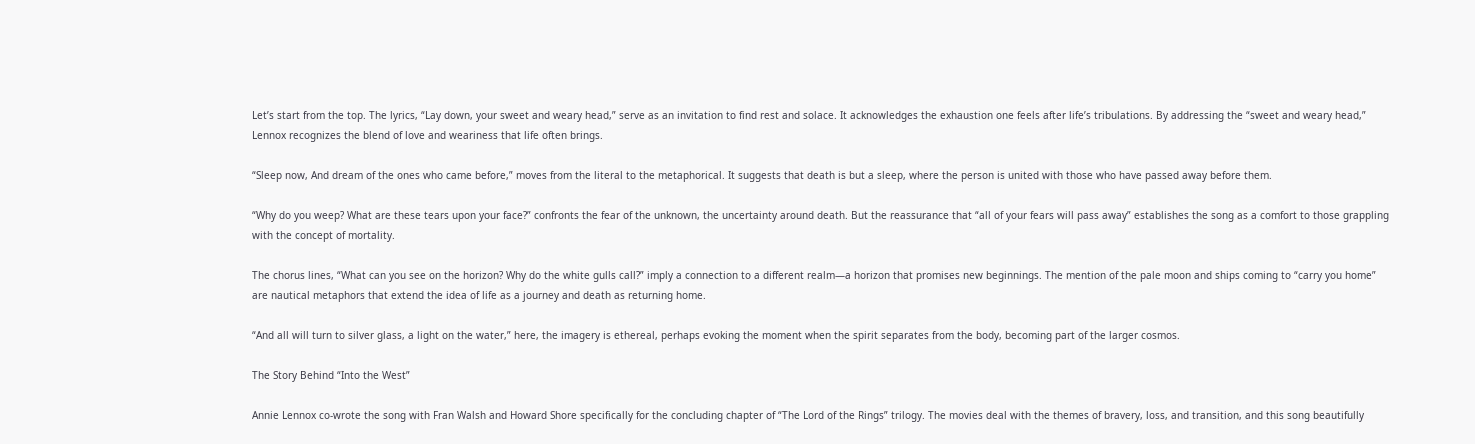Let’s start from the top. The lyrics, “Lay down, your sweet and weary head,” serve as an invitation to find rest and solace. It acknowledges the exhaustion one feels after life’s tribulations. By addressing the “sweet and weary head,” Lennox recognizes the blend of love and weariness that life often brings.

“Sleep now, And dream of the ones who came before,” moves from the literal to the metaphorical. It suggests that death is but a sleep, where the person is united with those who have passed away before them.

“Why do you weep? What are these tears upon your face?” confronts the fear of the unknown, the uncertainty around death. But the reassurance that “all of your fears will pass away” establishes the song as a comfort to those grappling with the concept of mortality.

The chorus lines, “What can you see on the horizon? Why do the white gulls call?” imply a connection to a different realm—a horizon that promises new beginnings. The mention of the pale moon and ships coming to “carry you home” are nautical metaphors that extend the idea of life as a journey and death as returning home.

“And all will turn to silver glass, a light on the water,” here, the imagery is ethereal, perhaps evoking the moment when the spirit separates from the body, becoming part of the larger cosmos.

The Story Behind “Into the West”

Annie Lennox co-wrote the song with Fran Walsh and Howard Shore specifically for the concluding chapter of “The Lord of the Rings” trilogy. The movies deal with the themes of bravery, loss, and transition, and this song beautifully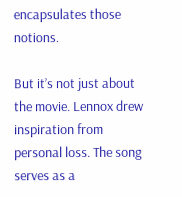encapsulates those notions.

But it’s not just about the movie. Lennox drew inspiration from personal loss. The song serves as a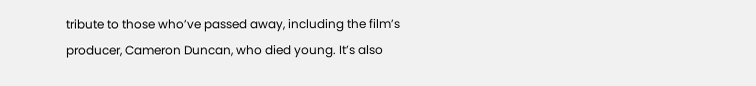tribute to those who’ve passed away, including the film’s producer, Cameron Duncan, who died young. It’s also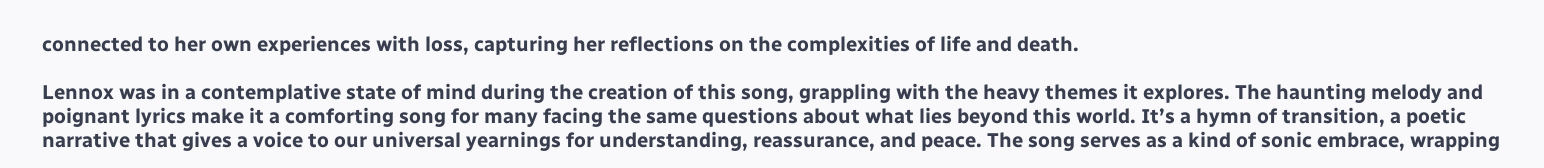connected to her own experiences with loss, capturing her reflections on the complexities of life and death.

Lennox was in a contemplative state of mind during the creation of this song, grappling with the heavy themes it explores. The haunting melody and poignant lyrics make it a comforting song for many facing the same questions about what lies beyond this world. It’s a hymn of transition, a poetic narrative that gives a voice to our universal yearnings for understanding, reassurance, and peace. The song serves as a kind of sonic embrace, wrapping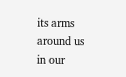its arms around us in our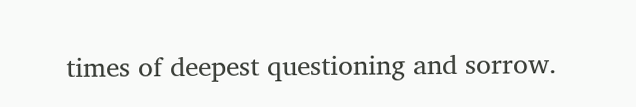times of deepest questioning and sorrow.